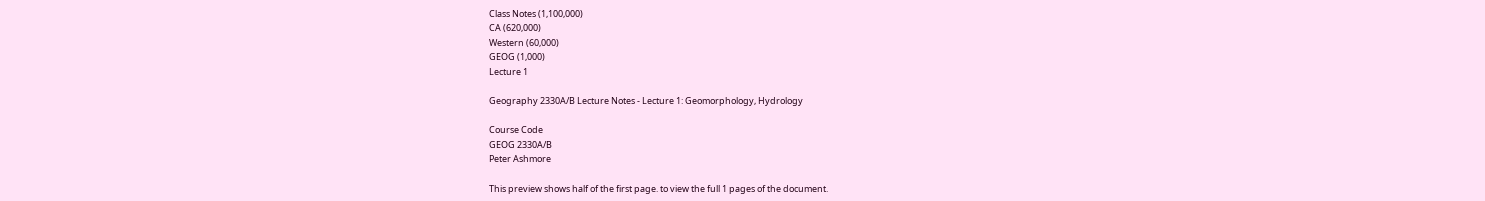Class Notes (1,100,000)
CA (620,000)
Western (60,000)
GEOG (1,000)
Lecture 1

Geography 2330A/B Lecture Notes - Lecture 1: Geomorphology, Hydrology

Course Code
GEOG 2330A/B
Peter Ashmore

This preview shows half of the first page. to view the full 1 pages of the document.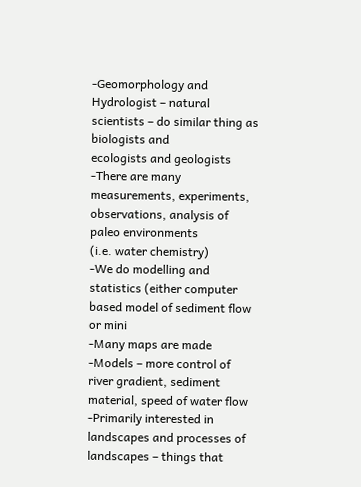-Geomorphology and Hydrologist – natural scientists – do similar thing as biologists and
ecologists and geologists
-There are many measurements, experiments, observations, analysis of paleo environments
(i.e. water chemistry)
-We do modelling and statistics (either computer based model of sediment flow or mini
-Many maps are made
-Models – more control of river gradient, sediment material, speed of water flow
-Primarily interested in landscapes and processes of landscapes – things that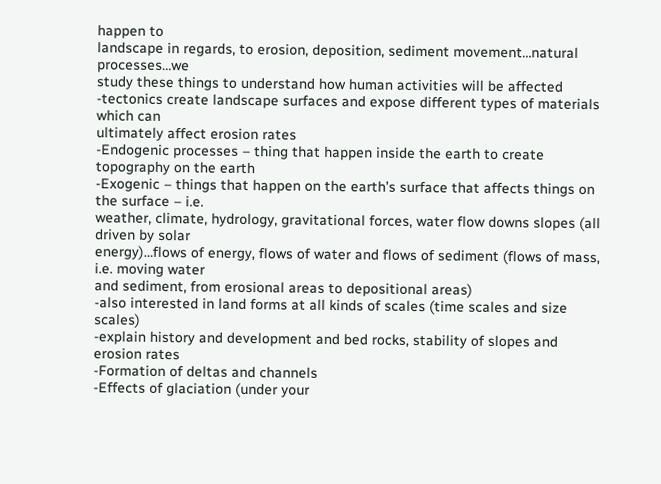happen to
landscape in regards, to erosion, deposition, sediment movement…natural processes…we
study these things to understand how human activities will be affected
-tectonics create landscape surfaces and expose different types of materials which can
ultimately affect erosion rates
-Endogenic processes – thing that happen inside the earth to create topography on the earth
-Exogenic – things that happen on the earth’s surface that affects things on the surface – i.e.
weather, climate, hydrology, gravitational forces, water flow downs slopes (all driven by solar
energy)…flows of energy, flows of water and flows of sediment (flows of mass, i.e. moving water
and sediment, from erosional areas to depositional areas)
-also interested in land forms at all kinds of scales (time scales and size scales)
-explain history and development and bed rocks, stability of slopes and erosion rates
-Formation of deltas and channels
-Effects of glaciation (under your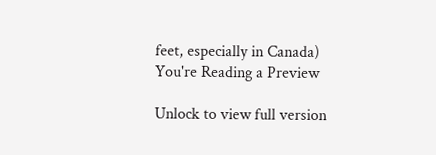feet, especially in Canada)
You're Reading a Preview

Unlock to view full version